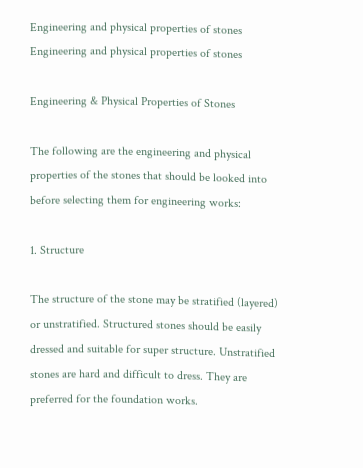Engineering and physical properties of stones
Engineering and physical properties of stones

Engineering & Physical Properties of Stones

The following are the engineering and physical properties of the stones that should be looked into before selecting them for engineering works:

1. Structure

The structure of the stone may be stratified (layered) or unstratified. Structured stones should be easily dressed and suitable for super structure. Unstratified stones are hard and difficult to dress. They are preferred for the foundation works.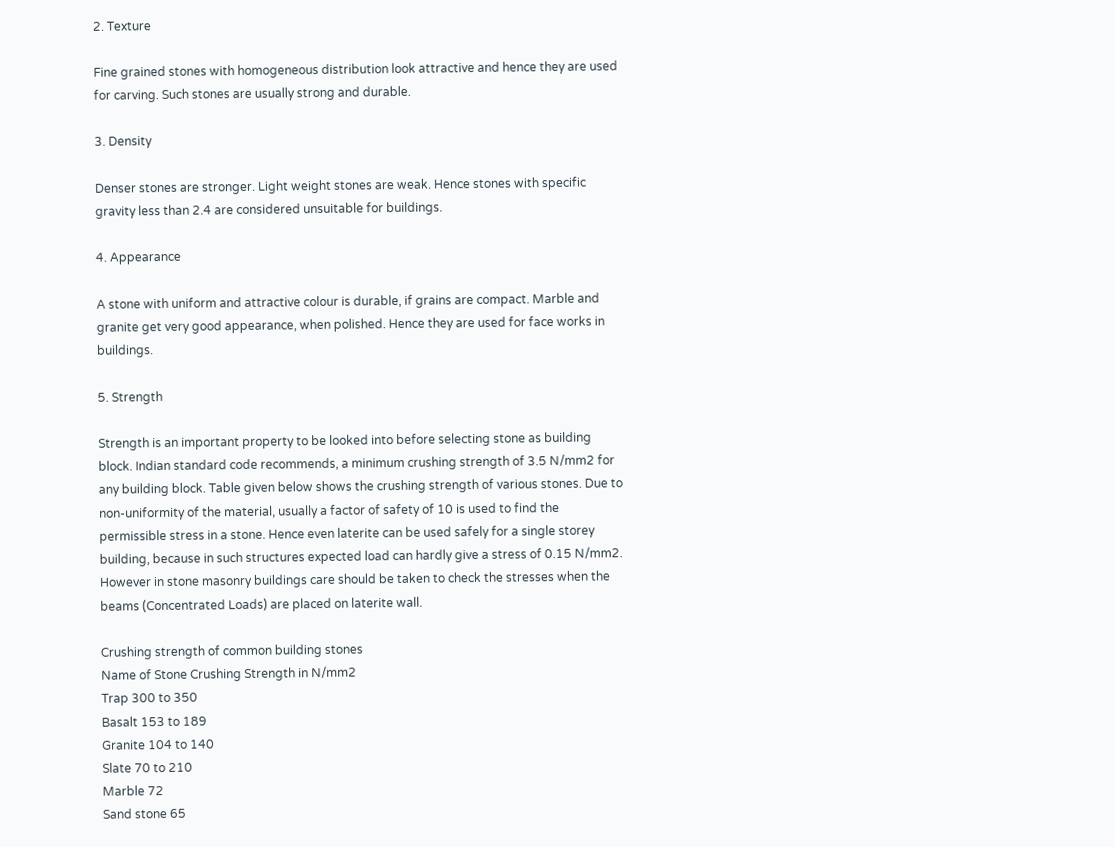2. Texture

Fine grained stones with homogeneous distribution look attractive and hence they are used for carving. Such stones are usually strong and durable.

3. Density

Denser stones are stronger. Light weight stones are weak. Hence stones with specific gravity less than 2.4 are considered unsuitable for buildings.

4. Appearance

A stone with uniform and attractive colour is durable, if grains are compact. Marble and granite get very good appearance, when polished. Hence they are used for face works in buildings.

5. Strength

Strength is an important property to be looked into before selecting stone as building block. Indian standard code recommends, a minimum crushing strength of 3.5 N/mm2 for any building block. Table given below shows the crushing strength of various stones. Due to non-uniformity of the material, usually a factor of safety of 10 is used to find the permissible stress in a stone. Hence even laterite can be used safely for a single storey building, because in such structures expected load can hardly give a stress of 0.15 N/mm2. However in stone masonry buildings care should be taken to check the stresses when the beams (Concentrated Loads) are placed on laterite wall.

Crushing strength of common building stones
Name of Stone Crushing Strength in N/mm2
Trap 300 to 350
Basalt 153 to 189
Granite 104 to 140
Slate 70 to 210
Marble 72
Sand stone 65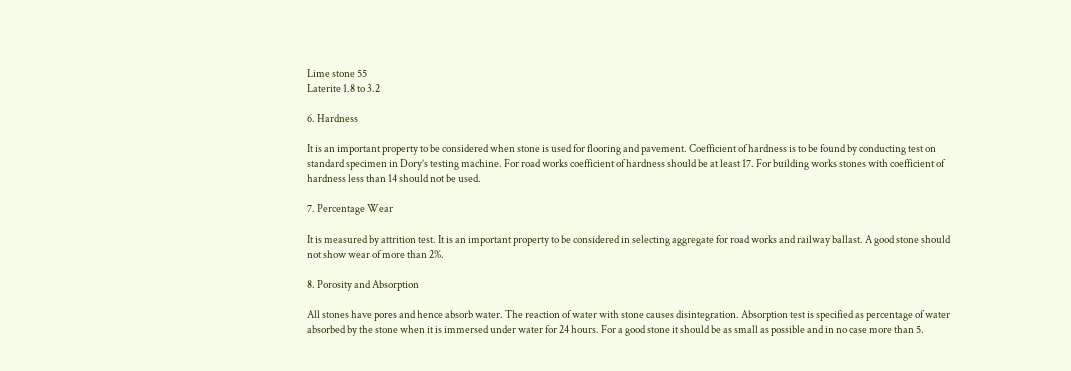Lime stone 55
Laterite 1.8 to 3.2

6. Hardness

It is an important property to be considered when stone is used for flooring and pavement. Coefficient of hardness is to be found by conducting test on standard specimen in Dory’s testing machine. For road works coefficient of hardness should be at least 17. For building works stones with coefficient of hardness less than 14 should not be used.

7. Percentage Wear

It is measured by attrition test. It is an important property to be considered in selecting aggregate for road works and railway ballast. A good stone should not show wear of more than 2%.

8. Porosity and Absorption

All stones have pores and hence absorb water. The reaction of water with stone causes disintegration. Absorption test is specified as percentage of water absorbed by the stone when it is immersed under water for 24 hours. For a good stone it should be as small as possible and in no case more than 5.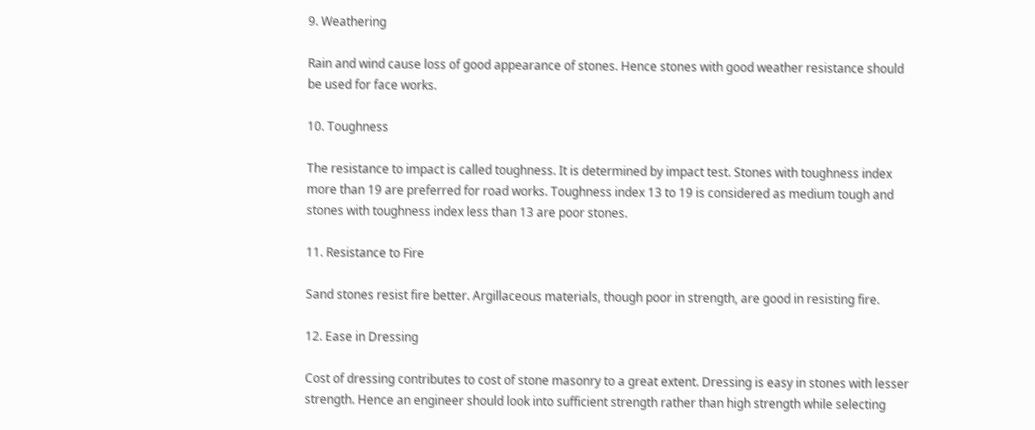9. Weathering

Rain and wind cause loss of good appearance of stones. Hence stones with good weather resistance should be used for face works.

10. Toughness

The resistance to impact is called toughness. It is determined by impact test. Stones with toughness index more than 19 are preferred for road works. Toughness index 13 to 19 is considered as medium tough and stones with toughness index less than 13 are poor stones.

11. Resistance to Fire

Sand stones resist fire better. Argillaceous materials, though poor in strength, are good in resisting fire.

12. Ease in Dressing

Cost of dressing contributes to cost of stone masonry to a great extent. Dressing is easy in stones with lesser strength. Hence an engineer should look into sufficient strength rather than high strength while selecting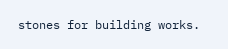stones for building works.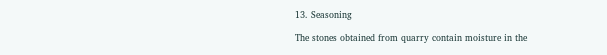13. Seasoning

The stones obtained from quarry contain moisture in the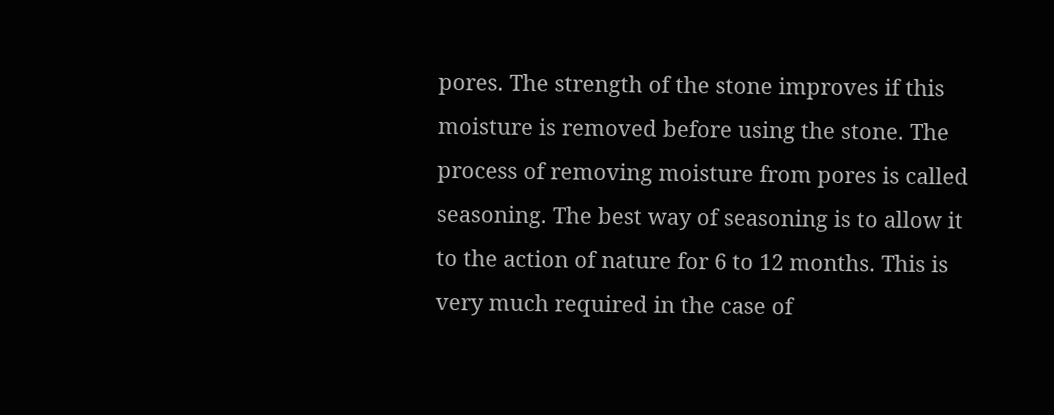pores. The strength of the stone improves if this moisture is removed before using the stone. The process of removing moisture from pores is called seasoning. The best way of seasoning is to allow it to the action of nature for 6 to 12 months. This is very much required in the case of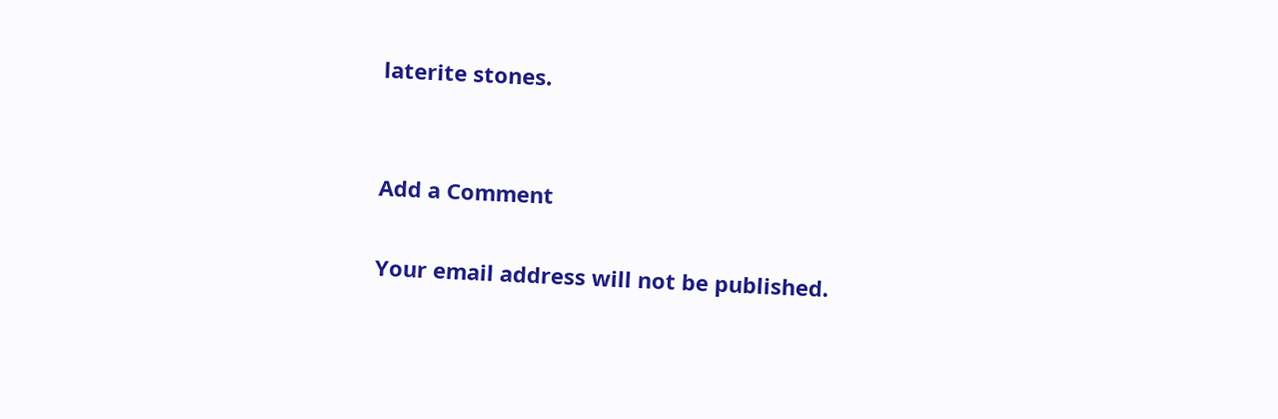laterite stones.


Add a Comment

Your email address will not be published.